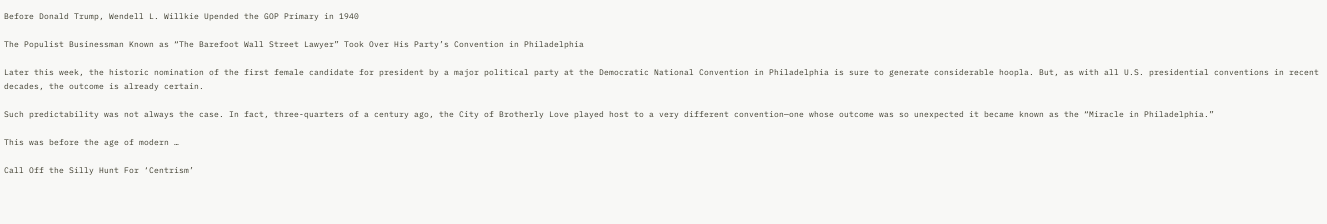Before Donald Trump, Wendell L. Willkie Upended the GOP Primary in 1940

The Populist Businessman Known as “The Barefoot Wall Street Lawyer” Took Over His Party’s Convention in Philadelphia

Later this week, the historic nomination of the first female candidate for president by a major political party at the Democratic National Convention in Philadelphia is sure to generate considerable hoopla. But, as with all U.S. presidential conventions in recent decades, the outcome is already certain.

Such predictability was not always the case. In fact, three-quarters of a century ago, the City of Brotherly Love played host to a very different convention—one whose outcome was so unexpected it became known as the “Miracle in Philadelphia.”

This was before the age of modern …

Call Off the Silly Hunt For ‘Centrism’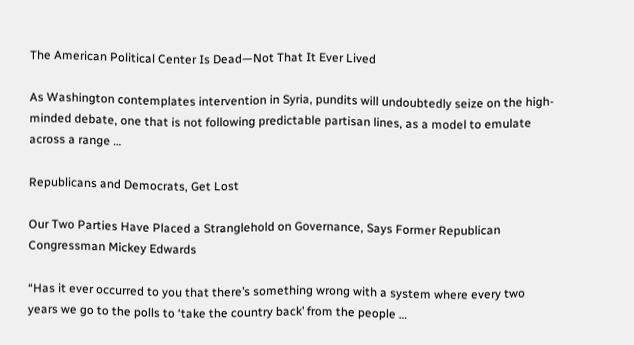The American Political Center Is Dead—Not That It Ever Lived

As Washington contemplates intervention in Syria, pundits will undoubtedly seize on the high-minded debate, one that is not following predictable partisan lines, as a model to emulate across a range …

Republicans and Democrats, Get Lost

Our Two Parties Have Placed a Stranglehold on Governance, Says Former Republican Congressman Mickey Edwards

“Has it ever occurred to you that there’s something wrong with a system where every two years we go to the polls to ‘take the country back’ from the people …